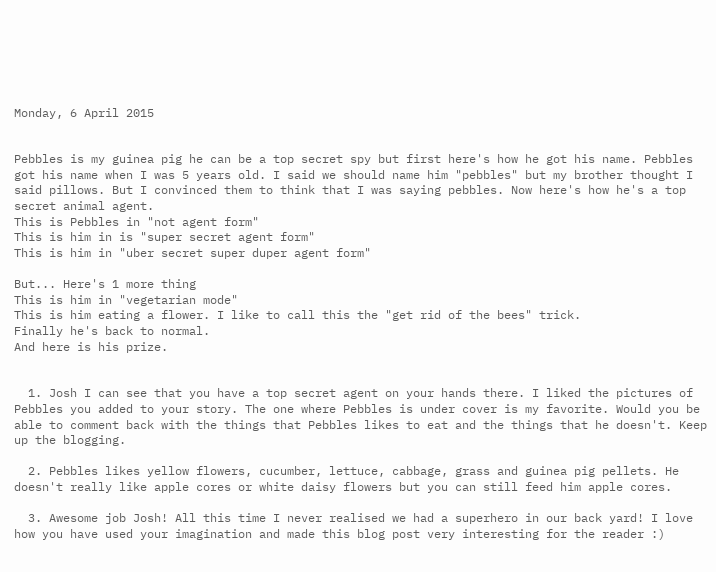Monday, 6 April 2015


Pebbles is my guinea pig he can be a top secret spy but first here's how he got his name. Pebbles got his name when I was 5 years old. I said we should name him "pebbles" but my brother thought I said pillows. But I convinced them to think that I was saying pebbles. Now here's how he's a top secret animal agent.
This is Pebbles in "not agent form"
This is him in is "super secret agent form"
This is him in "uber secret super duper agent form"

But... Here's 1 more thing
This is him in "vegetarian mode"
This is him eating a flower. I like to call this the "get rid of the bees" trick.
Finally he's back to normal.
And here is his prize.


  1. Josh I can see that you have a top secret agent on your hands there. I liked the pictures of Pebbles you added to your story. The one where Pebbles is under cover is my favorite. Would you be able to comment back with the things that Pebbles likes to eat and the things that he doesn't. Keep up the blogging.

  2. Pebbles likes yellow flowers, cucumber, lettuce, cabbage, grass and guinea pig pellets. He doesn't really like apple cores or white daisy flowers but you can still feed him apple cores.

  3. Awesome job Josh! All this time I never realised we had a superhero in our back yard! I love how you have used your imagination and made this blog post very interesting for the reader :)